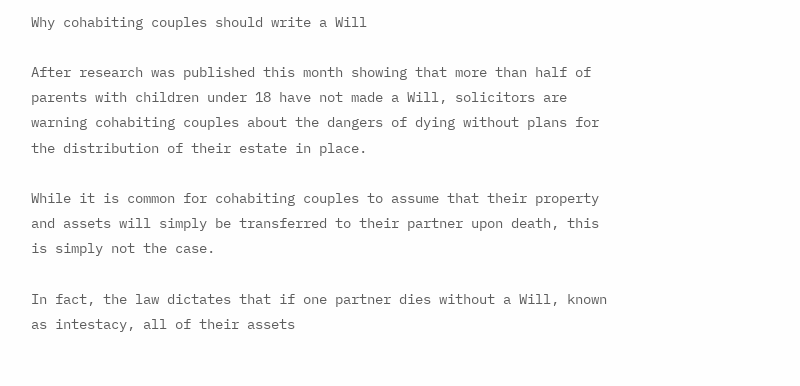Why cohabiting couples should write a Will

After research was published this month showing that more than half of parents with children under 18 have not made a Will, solicitors are warning cohabiting couples about the dangers of dying without plans for the distribution of their estate in place.

While it is common for cohabiting couples to assume that their property and assets will simply be transferred to their partner upon death, this is simply not the case.

In fact, the law dictates that if one partner dies without a Will, known as intestacy, all of their assets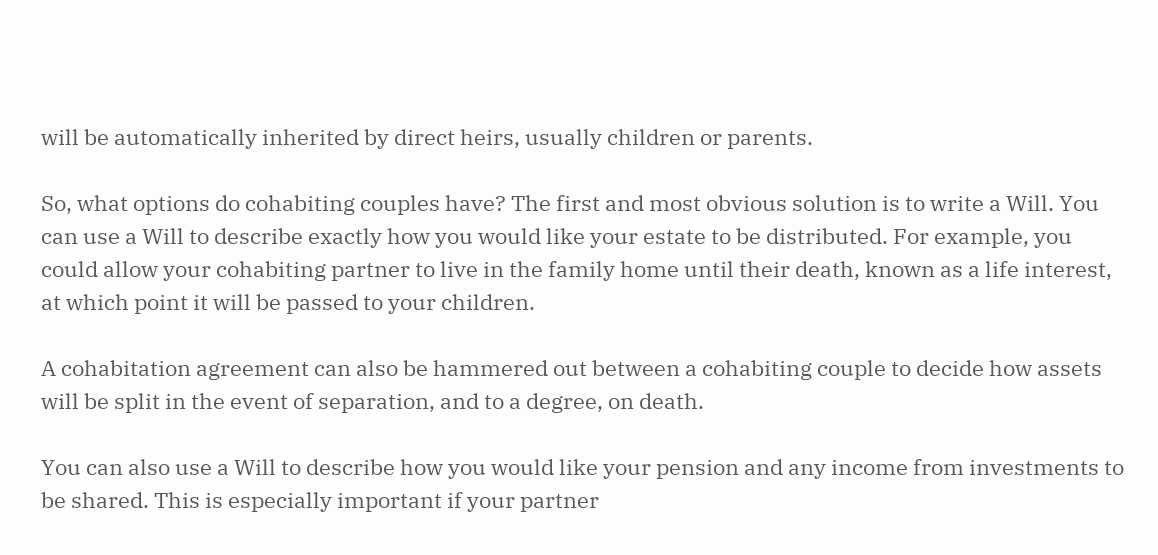will be automatically inherited by direct heirs, usually children or parents.

So, what options do cohabiting couples have? The first and most obvious solution is to write a Will. You can use a Will to describe exactly how you would like your estate to be distributed. For example, you could allow your cohabiting partner to live in the family home until their death, known as a life interest, at which point it will be passed to your children.

A cohabitation agreement can also be hammered out between a cohabiting couple to decide how assets will be split in the event of separation, and to a degree, on death.

You can also use a Will to describe how you would like your pension and any income from investments to be shared. This is especially important if your partner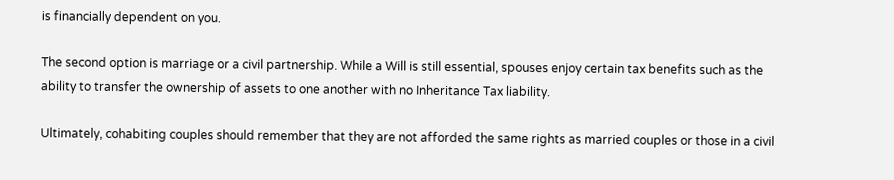is financially dependent on you.

The second option is marriage or a civil partnership. While a Will is still essential, spouses enjoy certain tax benefits such as the ability to transfer the ownership of assets to one another with no Inheritance Tax liability.

Ultimately, cohabiting couples should remember that they are not afforded the same rights as married couples or those in a civil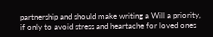partnership and should make writing a Will a priority, if only to avoid stress and heartache for loved ones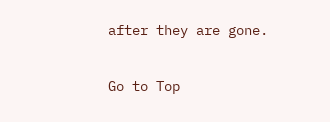after they are gone.

Go to Top